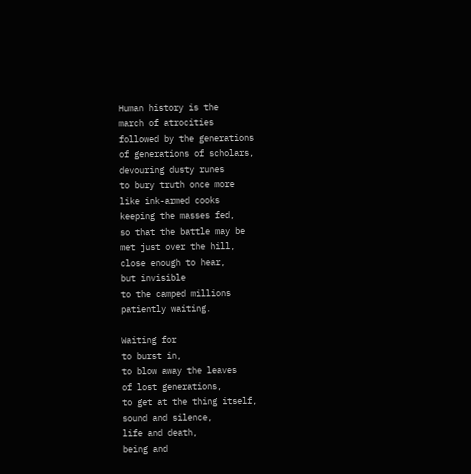Human history is the
march of atrocities
followed by the generations
of generations of scholars,
devouring dusty runes
to bury truth once more
like ink-armed cooks
keeping the masses fed,
so that the battle may be
met just over the hill,
close enough to hear,
but invisible
to the camped millions
patiently waiting.

Waiting for
to burst in,
to blow away the leaves
of lost generations,
to get at the thing itself,
sound and silence,
life and death,
being and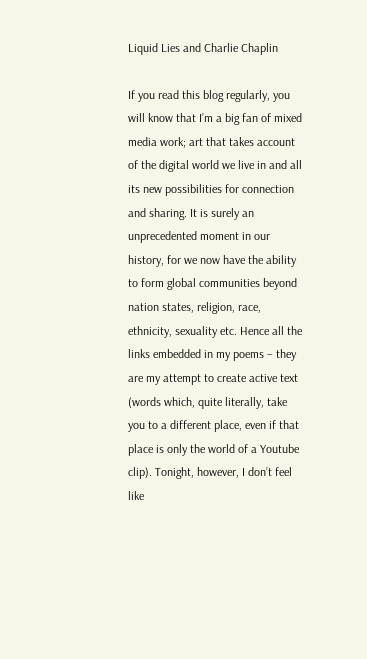Liquid Lies and Charlie Chaplin

If you read this blog regularly, you will know that I’m a big fan of mixed media work; art that takes account of the digital world we live in and all its new possibilities for connection and sharing. It is surely an unprecedented moment in our history, for we now have the ability to form global communities beyond nation states, religion, race, ethnicity, sexuality etc. Hence all the links embedded in my poems – they are my attempt to create active text (words which, quite literally, take you to a different place, even if that place is only the world of a Youtube clip). Tonight, however, I don’t feel like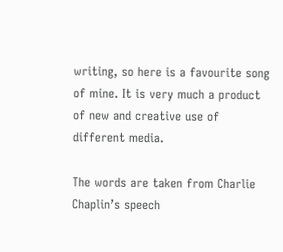writing, so here is a favourite song of mine. It is very much a product of new and creative use of different media.

The words are taken from Charlie Chaplin’s speech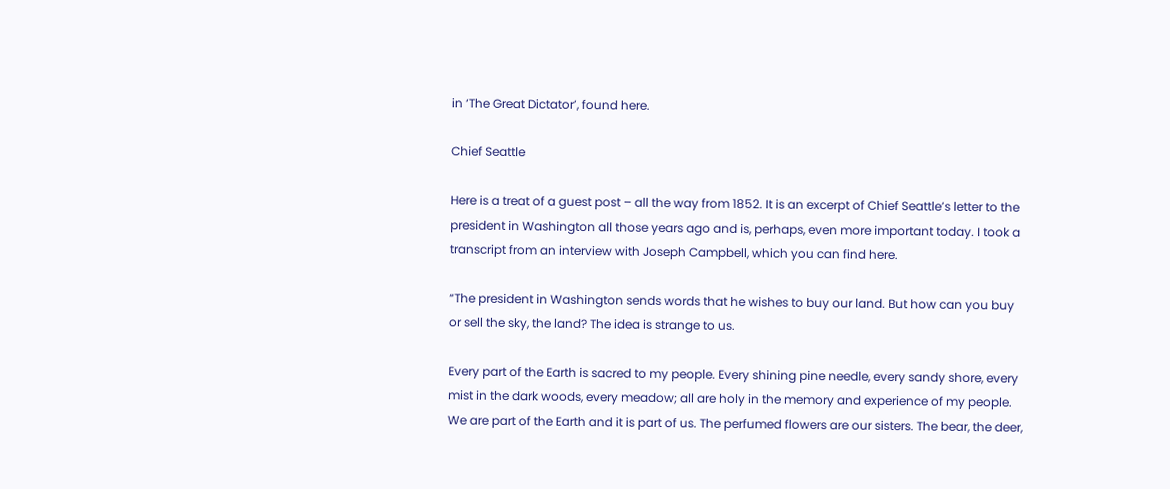in ‘The Great Dictator’, found here.

Chief Seattle

Here is a treat of a guest post – all the way from 1852. It is an excerpt of Chief Seattle’s letter to the president in Washington all those years ago and is, perhaps, even more important today. I took a transcript from an interview with Joseph Campbell, which you can find here.

“The president in Washington sends words that he wishes to buy our land. But how can you buy or sell the sky, the land? The idea is strange to us.

Every part of the Earth is sacred to my people. Every shining pine needle, every sandy shore, every mist in the dark woods, every meadow; all are holy in the memory and experience of my people. We are part of the Earth and it is part of us. The perfumed flowers are our sisters. The bear, the deer,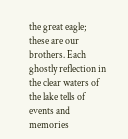the great eagle; these are our brothers. Each ghostly reflection in the clear waters of the lake tells of events and memories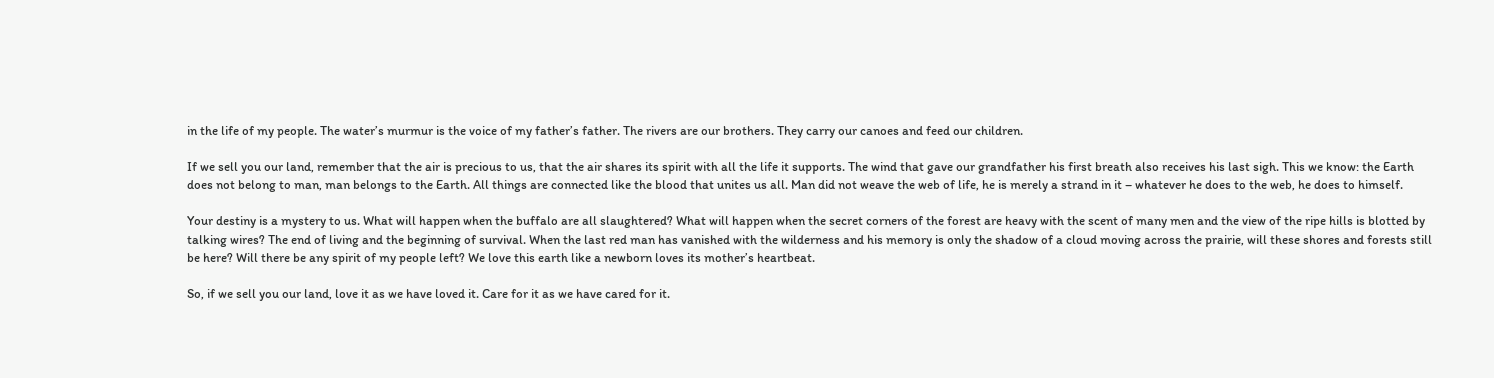in the life of my people. The water’s murmur is the voice of my father’s father. The rivers are our brothers. They carry our canoes and feed our children.

If we sell you our land, remember that the air is precious to us, that the air shares its spirit with all the life it supports. The wind that gave our grandfather his first breath also receives his last sigh. This we know: the Earth does not belong to man, man belongs to the Earth. All things are connected like the blood that unites us all. Man did not weave the web of life, he is merely a strand in it – whatever he does to the web, he does to himself.

Your destiny is a mystery to us. What will happen when the buffalo are all slaughtered? What will happen when the secret corners of the forest are heavy with the scent of many men and the view of the ripe hills is blotted by talking wires? The end of living and the beginning of survival. When the last red man has vanished with the wilderness and his memory is only the shadow of a cloud moving across the prairie, will these shores and forests still be here? Will there be any spirit of my people left? We love this earth like a newborn loves its mother’s heartbeat.

So, if we sell you our land, love it as we have loved it. Care for it as we have cared for it.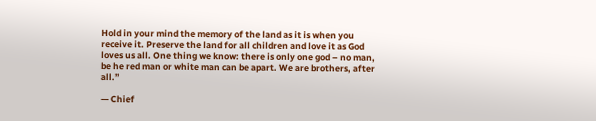Hold in your mind the memory of the land as it is when you receive it. Preserve the land for all children and love it as God loves us all. One thing we know: there is only one god – no man, be he red man or white man can be apart. We are brothers, after all.”

— Chief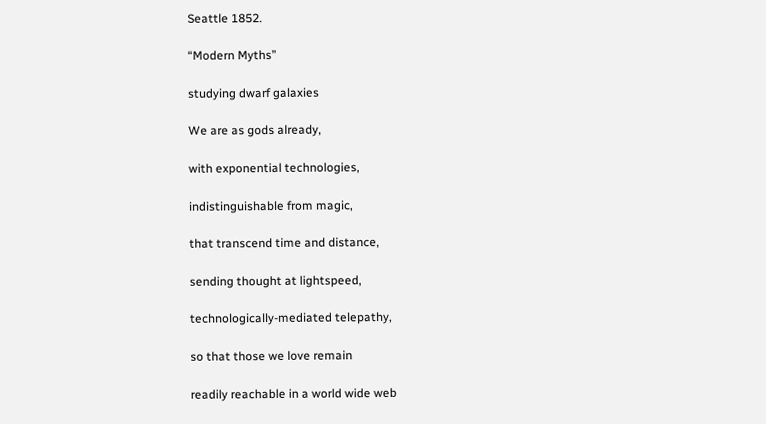Seattle 1852.

“Modern Myths”

studying dwarf galaxies

We are as gods already,

with exponential technologies,

indistinguishable from magic,

that transcend time and distance,

sending thought at lightspeed,

technologically-mediated telepathy,

so that those we love remain

readily reachable in a world wide web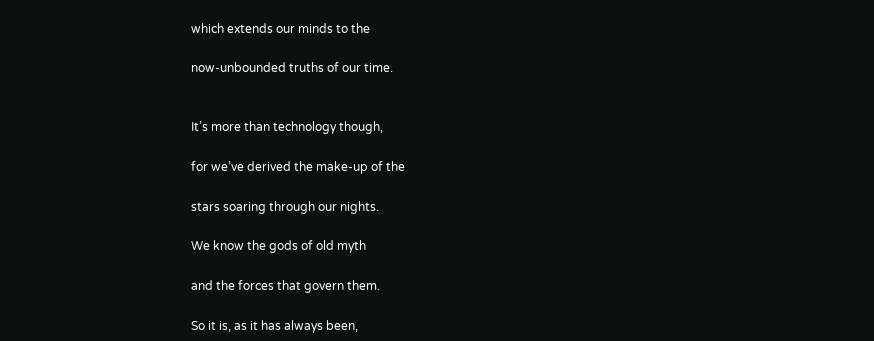which extends our minds to the

now-unbounded truths of our time.


It’s more than technology though,

for we’ve derived the make-up of the

stars soaring through our nights.

We know the gods of old myth

and the forces that govern them.

So it is, as it has always been,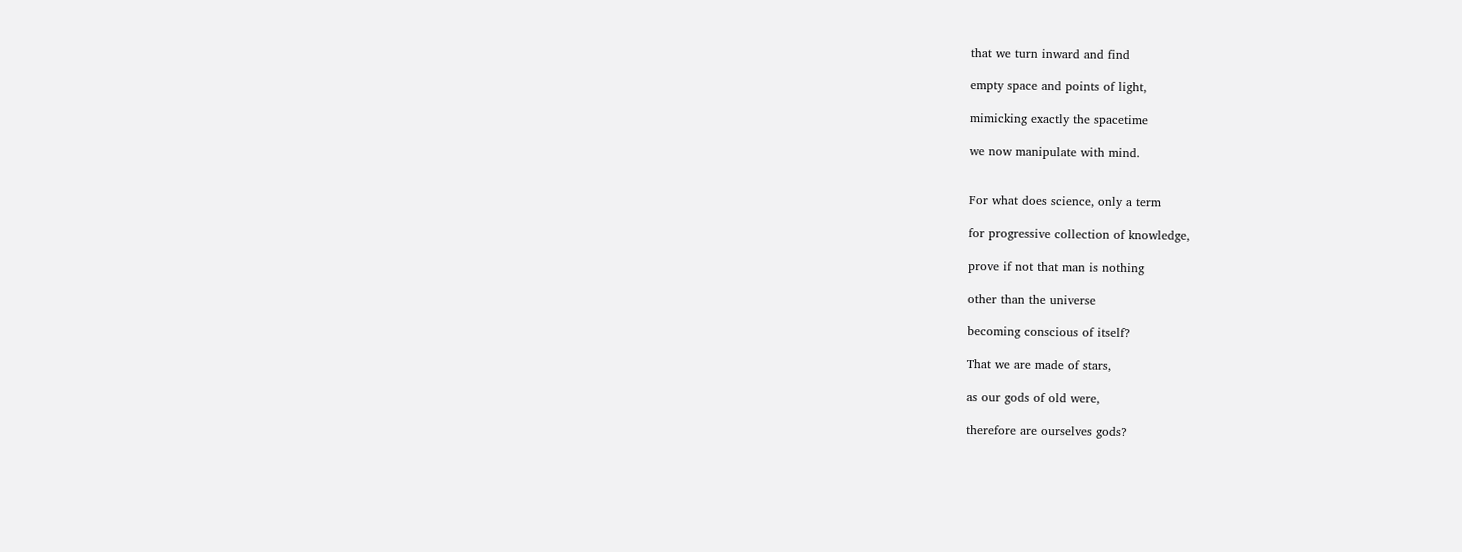that we turn inward and find

empty space and points of light,

mimicking exactly the spacetime

we now manipulate with mind.


For what does science, only a term

for progressive collection of knowledge,

prove if not that man is nothing

other than the universe

becoming conscious of itself?

That we are made of stars,

as our gods of old were,

therefore are ourselves gods?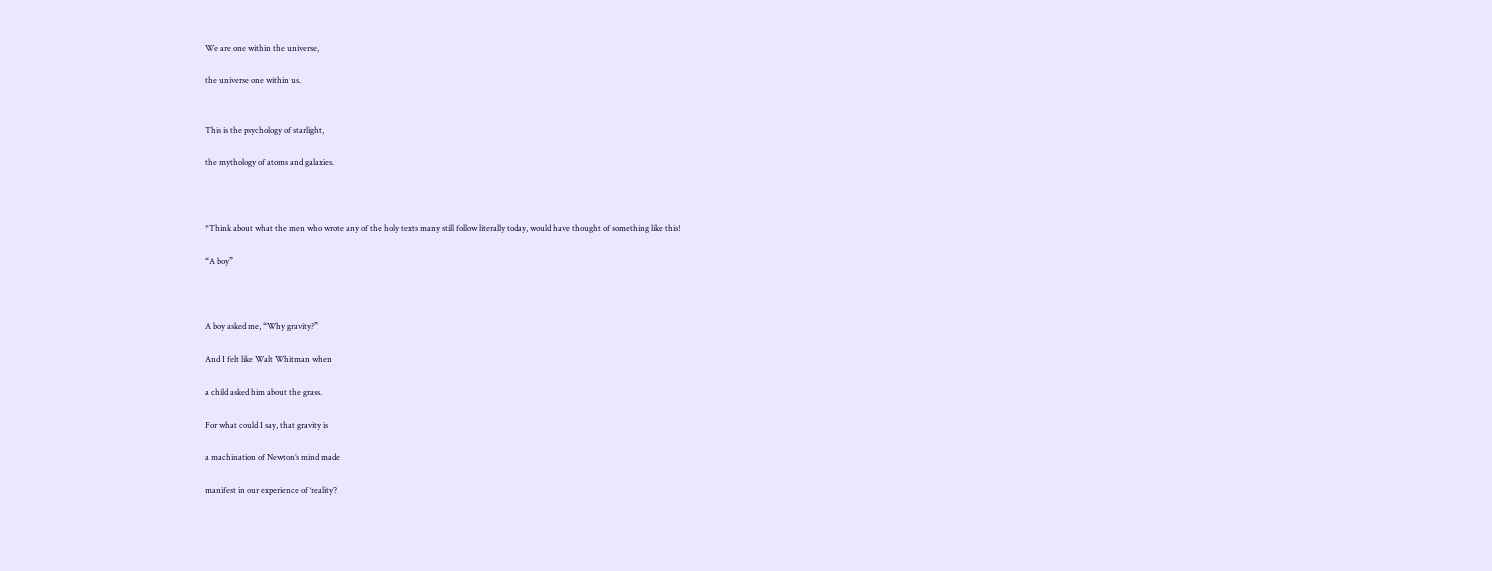We are one within the universe,

the universe one within us.


This is the psychology of starlight,

the mythology of atoms and galaxies.



*Think about what the men who wrote any of the holy texts many still follow literally today, would have thought of something like this!

“A boy”



A boy asked me, “Why gravity?”

And I felt like Walt Whitman when

a child asked him about the grass.

For what could I say, that gravity is

a machination of Newton’s mind made

manifest in our experience of ‘reality’?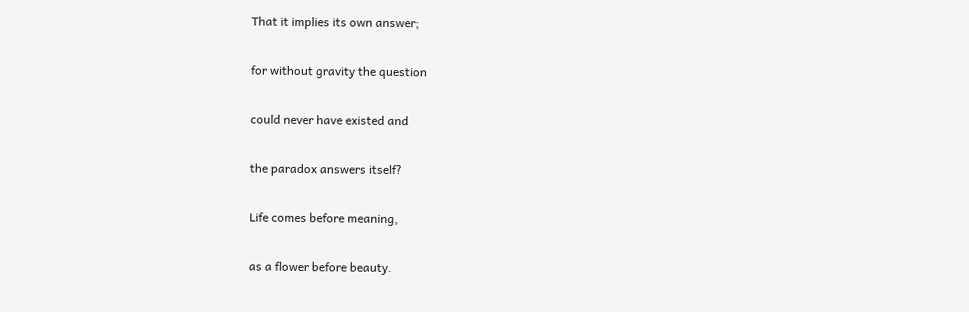That it implies its own answer;

for without gravity the question

could never have existed and

the paradox answers itself?

Life comes before meaning,

as a flower before beauty.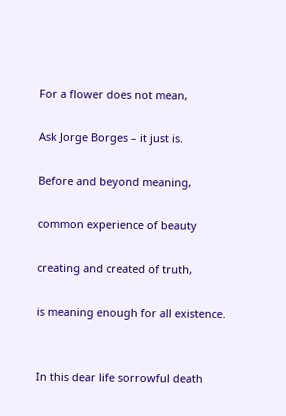For a flower does not mean,

Ask Jorge Borges – it just is.

Before and beyond meaning,

common experience of beauty

creating and created of truth,

is meaning enough for all existence.


In this dear life sorrowful death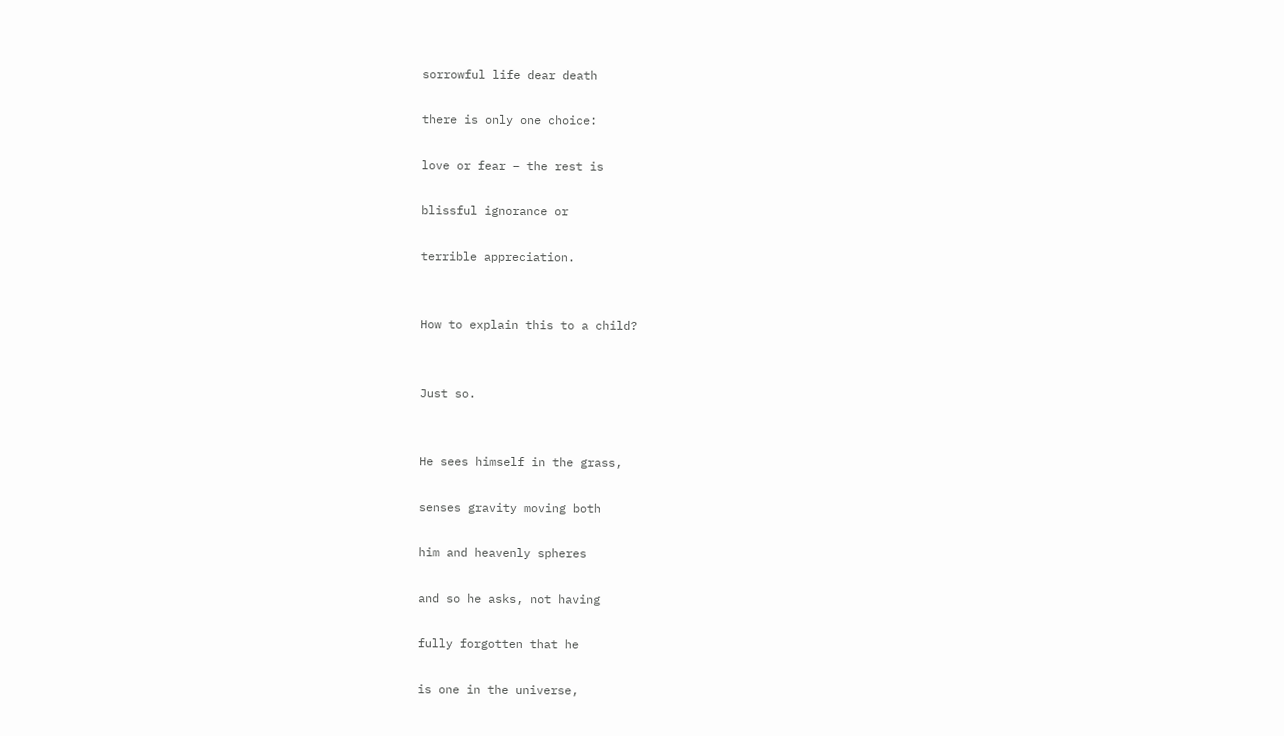sorrowful life dear death

there is only one choice:

love or fear – the rest is

blissful ignorance or

terrible appreciation.


How to explain this to a child?


Just so.


He sees himself in the grass,

senses gravity moving both

him and heavenly spheres

and so he asks, not having

fully forgotten that he

is one in the universe,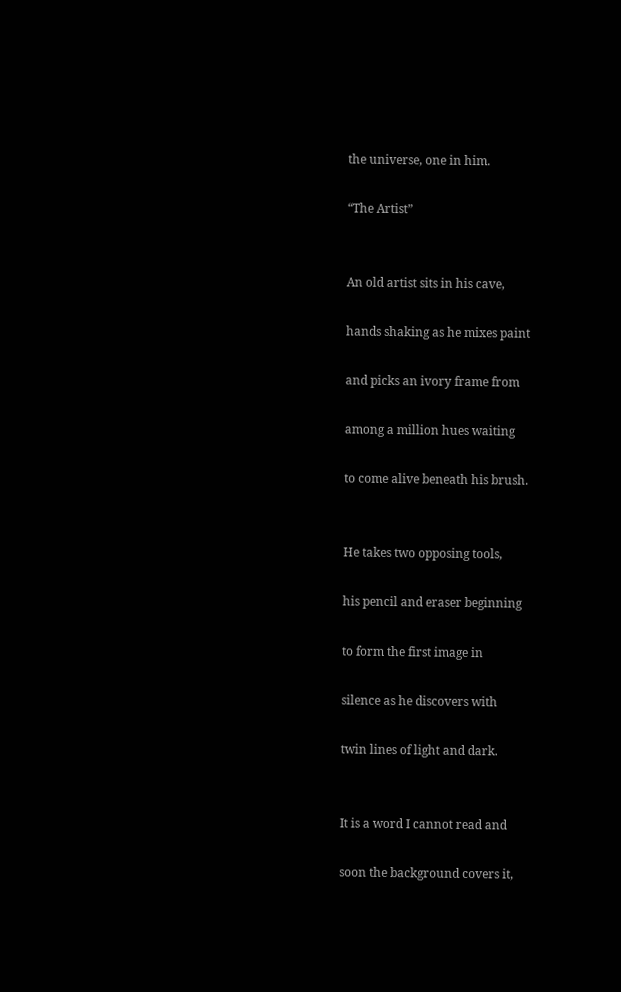the universe, one in him.

“The Artist”


An old artist sits in his cave,

hands shaking as he mixes paint

and picks an ivory frame from

among a million hues waiting

to come alive beneath his brush.


He takes two opposing tools,

his pencil and eraser beginning

to form the first image in

silence as he discovers with

twin lines of light and dark.


It is a word I cannot read and

soon the background covers it,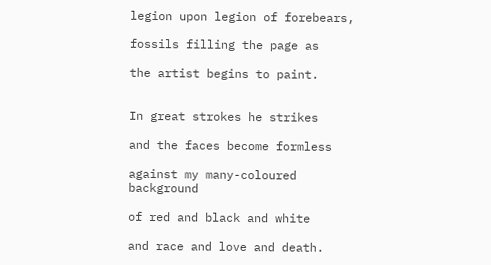legion upon legion of forebears,

fossils filling the page as

the artist begins to paint.


In great strokes he strikes

and the faces become formless

against my many-coloured background

of red and black and white

and race and love and death.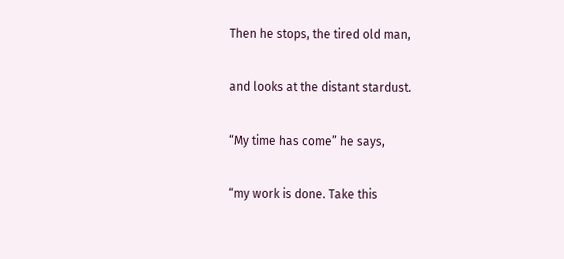Then he stops, the tired old man,

and looks at the distant stardust.

“My time has come” he says,

“my work is done. Take this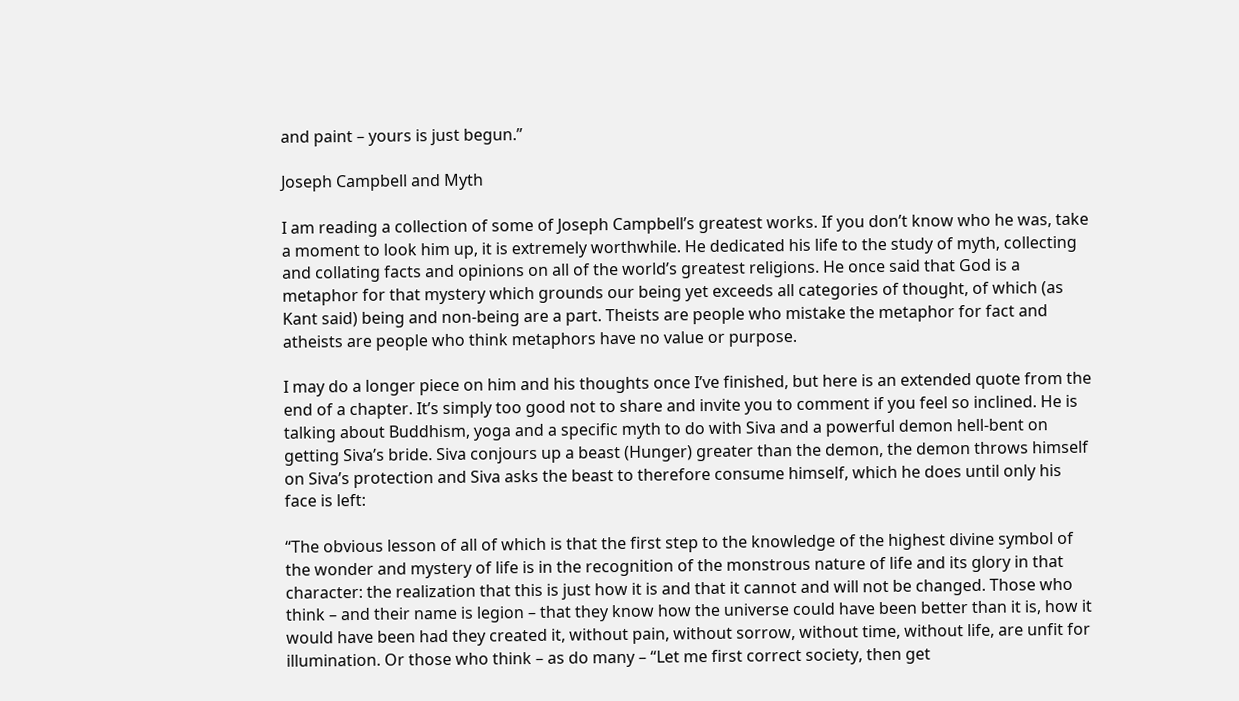and paint – yours is just begun.”

Joseph Campbell and Myth

I am reading a collection of some of Joseph Campbell’s greatest works. If you don’t know who he was, take a moment to look him up, it is extremely worthwhile. He dedicated his life to the study of myth, collecting and collating facts and opinions on all of the world’s greatest religions. He once said that God is a metaphor for that mystery which grounds our being yet exceeds all categories of thought, of which (as Kant said) being and non-being are a part. Theists are people who mistake the metaphor for fact and atheists are people who think metaphors have no value or purpose.

I may do a longer piece on him and his thoughts once I’ve finished, but here is an extended quote from the end of a chapter. It’s simply too good not to share and invite you to comment if you feel so inclined. He is talking about Buddhism, yoga and a specific myth to do with Siva and a powerful demon hell-bent on getting Siva’s bride. Siva conjours up a beast (Hunger) greater than the demon, the demon throws himself on Siva’s protection and Siva asks the beast to therefore consume himself, which he does until only his face is left:

“The obvious lesson of all of which is that the first step to the knowledge of the highest divine symbol of the wonder and mystery of life is in the recognition of the monstrous nature of life and its glory in that character: the realization that this is just how it is and that it cannot and will not be changed. Those who think – and their name is legion – that they know how the universe could have been better than it is, how it would have been had they created it, without pain, without sorrow, without time, without life, are unfit for illumination. Or those who think – as do many – “Let me first correct society, then get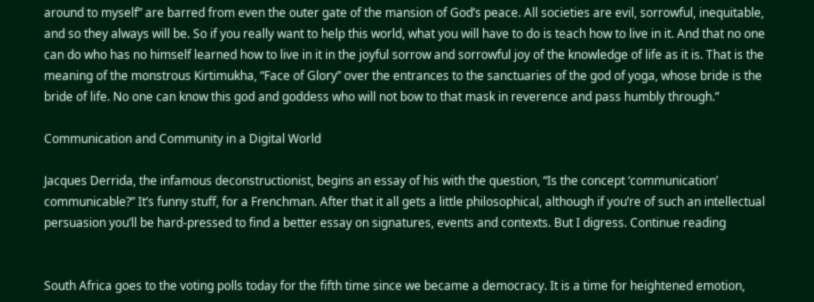around to myself” are barred from even the outer gate of the mansion of God’s peace. All societies are evil, sorrowful, inequitable, and so they always will be. So if you really want to help this world, what you will have to do is teach how to live in it. And that no one can do who has no himself learned how to live in it in the joyful sorrow and sorrowful joy of the knowledge of life as it is. That is the meaning of the monstrous Kirtimukha, “Face of Glory” over the entrances to the sanctuaries of the god of yoga, whose bride is the bride of life. No one can know this god and goddess who will not bow to that mask in reverence and pass humbly through.”

Communication and Community in a Digital World

Jacques Derrida, the infamous deconstructionist, begins an essay of his with the question, “Is the concept ‘communication’ communicable?” It’s funny stuff, for a Frenchman. After that it all gets a little philosophical, although if you’re of such an intellectual persuasion you’ll be hard-pressed to find a better essay on signatures, events and contexts. But I digress. Continue reading


South Africa goes to the voting polls today for the fifth time since we became a democracy. It is a time for heightened emotion,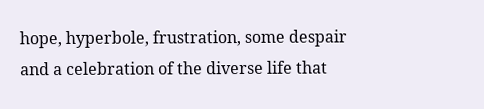hope, hyperbole, frustration, some despair and a celebration of the diverse life that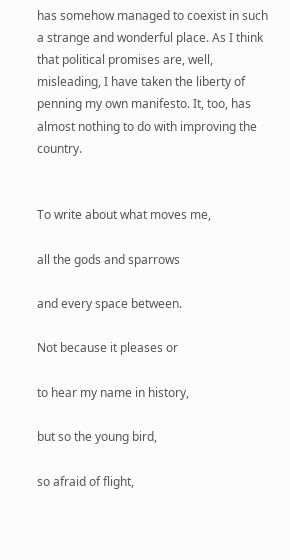has somehow managed to coexist in such a strange and wonderful place. As I think that political promises are, well, misleading, I have taken the liberty of penning my own manifesto. It, too, has almost nothing to do with improving the country.


To write about what moves me,

all the gods and sparrows

and every space between.

Not because it pleases or

to hear my name in history,

but so the young bird,

so afraid of flight,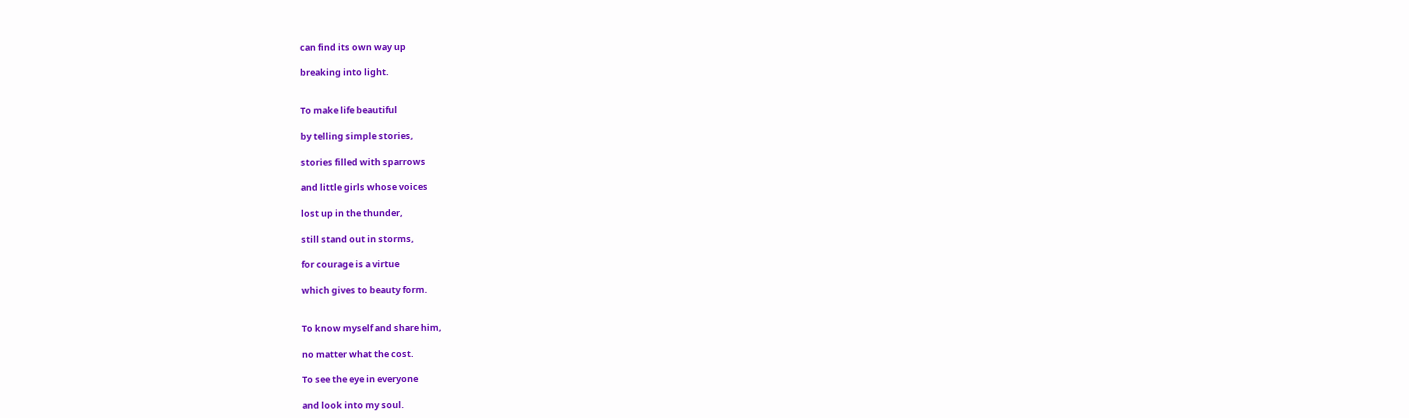can find its own way up

breaking into light.


To make life beautiful

by telling simple stories,

stories filled with sparrows

and little girls whose voices

lost up in the thunder,

still stand out in storms,

for courage is a virtue

which gives to beauty form.


To know myself and share him,

no matter what the cost.

To see the eye in everyone

and look into my soul.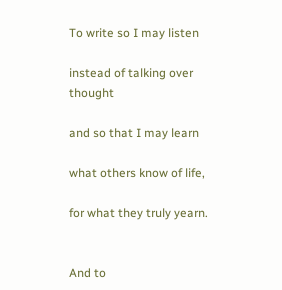To write so I may listen

instead of talking over thought

and so that I may learn

what others know of life,

for what they truly yearn.


And to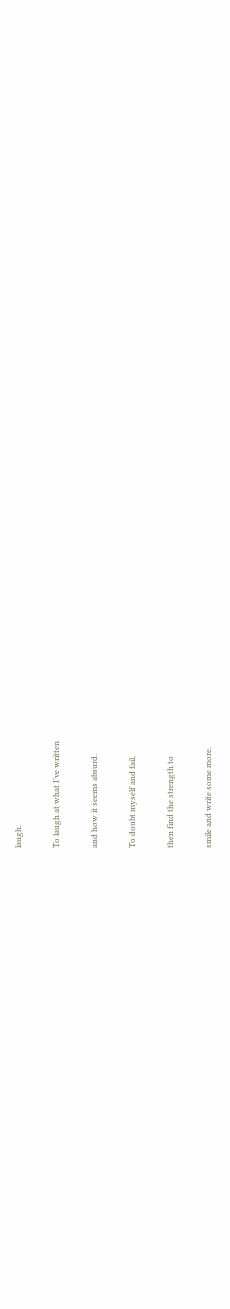laugh.

To laugh at what I’ve written

and how it seems absurd.

To doubt myself and fail,

then find the strength to

smile and write some more.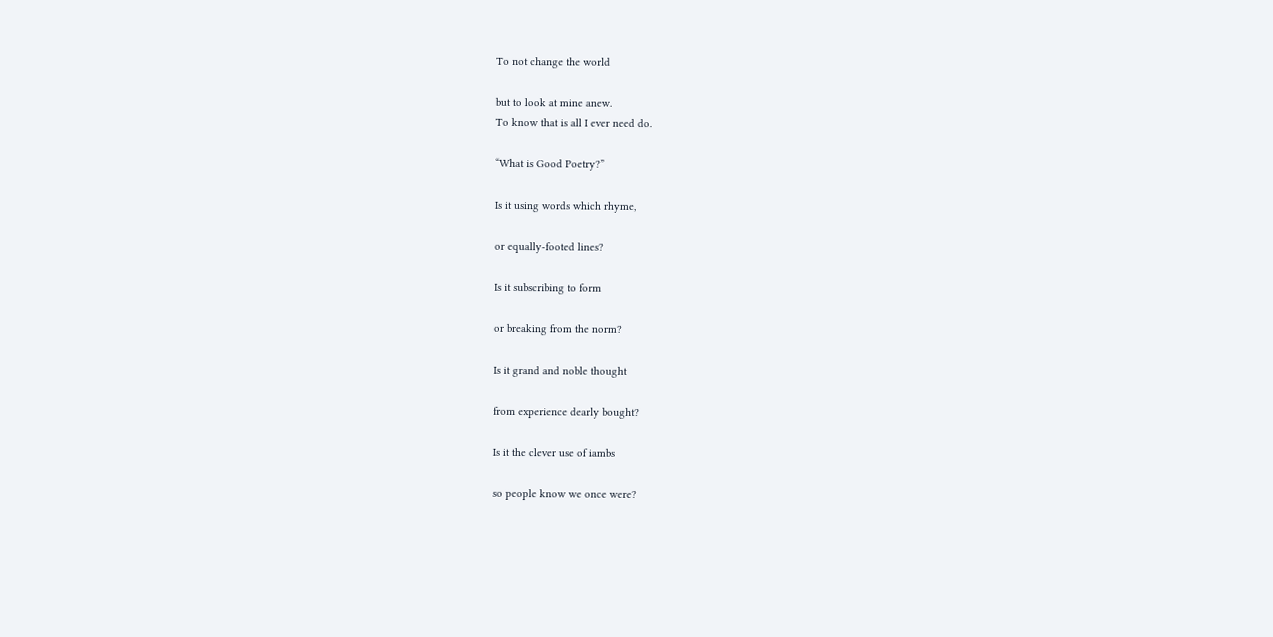To not change the world

but to look at mine anew.
To know that is all I ever need do.

“What is Good Poetry?”

Is it using words which rhyme,

or equally-footed lines?

Is it subscribing to form

or breaking from the norm?

Is it grand and noble thought

from experience dearly bought?

Is it the clever use of iambs

so people know we once were?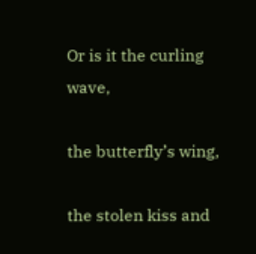Or is it the curling wave,

the butterfly’s wing,

the stolen kiss and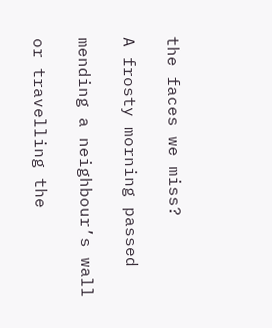the faces we miss?

A frosty morning passed

mending a neighbour’s wall

or travelling the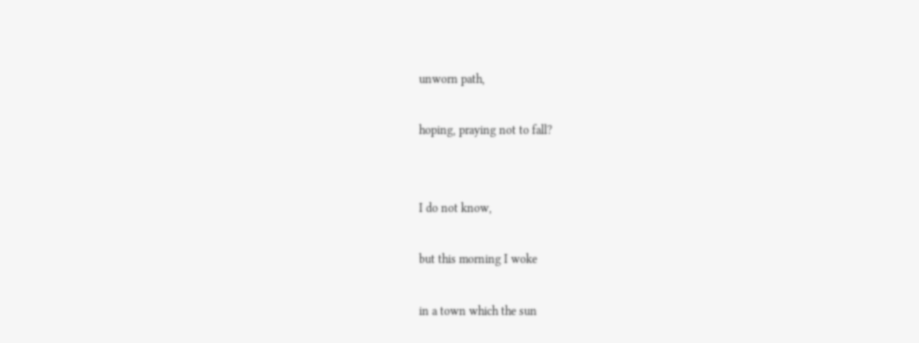unworn path,

hoping, praying not to fall?


I do not know,

but this morning I woke

in a town which the sun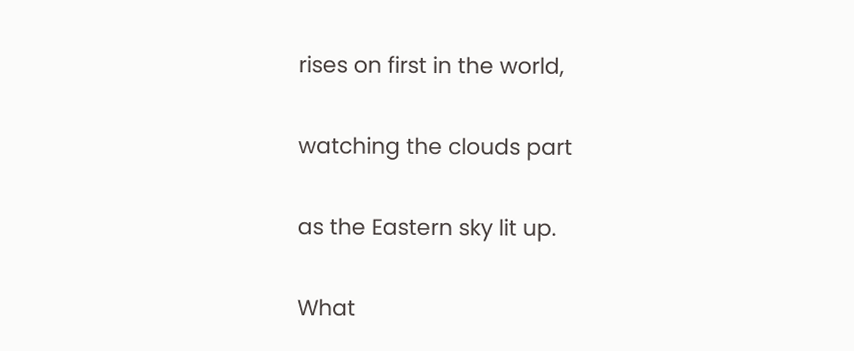rises on first in the world,

watching the clouds part

as the Eastern sky lit up.

What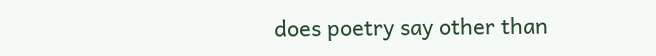does poetry say other than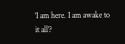‘I am here. I am awake to it all’?